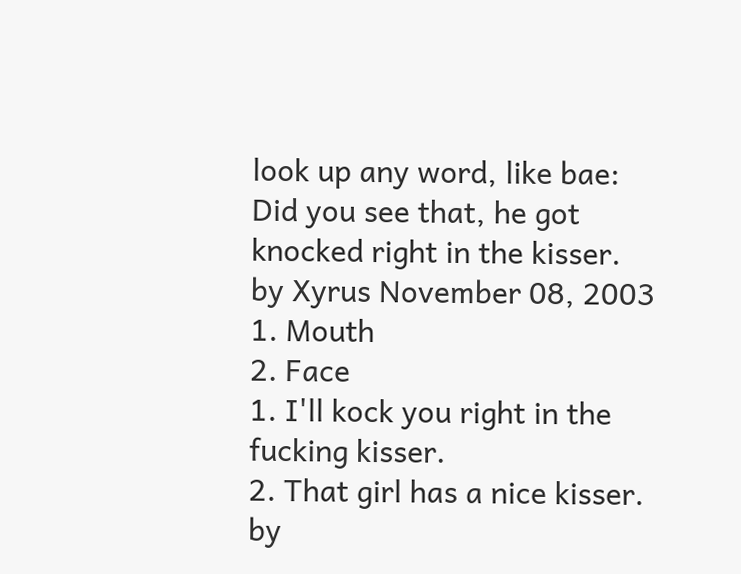look up any word, like bae:
Did you see that, he got knocked right in the kisser.
by Xyrus November 08, 2003
1. Mouth
2. Face
1. I'll kock you right in the fucking kisser.
2. That girl has a nice kisser.
by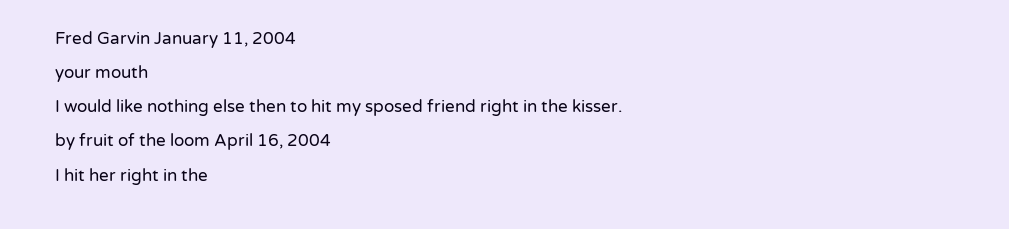Fred Garvin January 11, 2004
your mouth
I would like nothing else then to hit my sposed friend right in the kisser.
by fruit of the loom April 16, 2004
I hit her right in the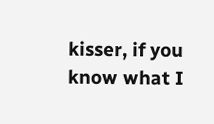kisser, if you know what I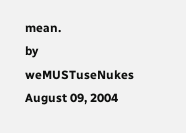mean.
by weMUSTuseNukes August 09, 2004